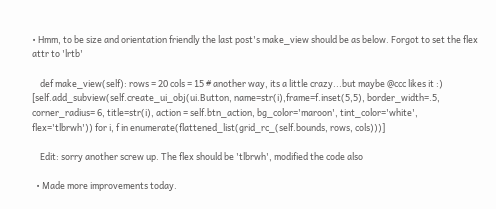• Hmm, to be size and orientation friendly the last post's make_view should be as below. Forgot to set the flex attr to 'lrtb'

    def make_view(self): rows = 20 cols = 15 # another way, its a little crazy...but maybe @ccc likes it :) [self.add_subview(self.create_ui_obj(ui.Button, name=str(i),frame=f.inset(5,5), border_width=.5, corner_radius= 6, title=str(i), action = self.btn_action, bg_color='maroon', tint_color='white', flex='tlbrwh')) for i, f in enumerate(flattened_list(grid_rc_(self.bounds, rows, cols)))]

    Edit: sorry another screw up. The flex should be 'tlbrwh', modified the code also

  • Made more improvements today.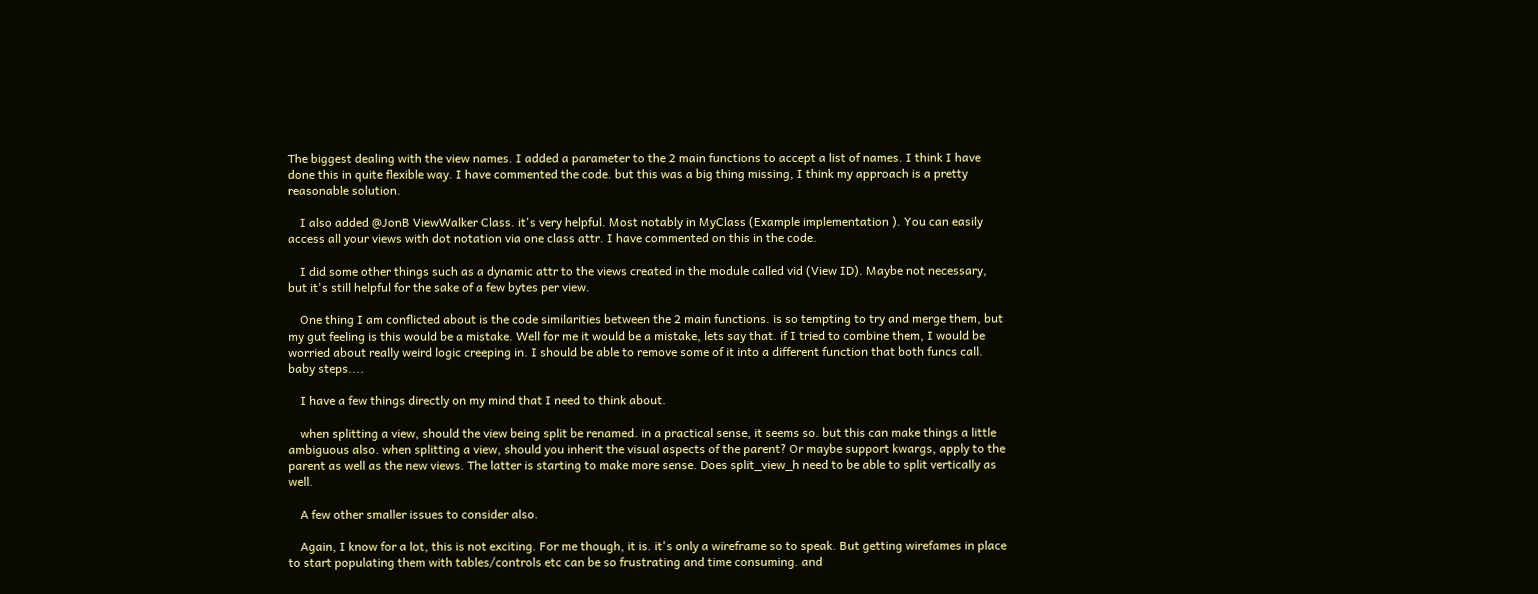The biggest dealing with the view names. I added a parameter to the 2 main functions to accept a list of names. I think I have done this in quite flexible way. I have commented the code. but this was a big thing missing, I think my approach is a pretty reasonable solution.

    I also added @JonB ViewWalker Class. it's very helpful. Most notably in MyClass (Example implementation ). You can easily access all your views with dot notation via one class attr. I have commented on this in the code.

    I did some other things such as a dynamic attr to the views created in the module called vid (View ID). Maybe not necessary, but it's still helpful for the sake of a few bytes per view.

    One thing I am conflicted about is the code similarities between the 2 main functions. is so tempting to try and merge them, but my gut feeling is this would be a mistake. Well for me it would be a mistake, lets say that. if I tried to combine them, I would be worried about really weird logic creeping in. I should be able to remove some of it into a different function that both funcs call. baby steps....

    I have a few things directly on my mind that I need to think about.

    when splitting a view, should the view being split be renamed. in a practical sense, it seems so. but this can make things a little ambiguous also. when splitting a view, should you inherit the visual aspects of the parent? Or maybe support kwargs, apply to the parent as well as the new views. The latter is starting to make more sense. Does split_view_h need to be able to split vertically as well.

    A few other smaller issues to consider also.

    Again, I know for a lot, this is not exciting. For me though, it is. it's only a wireframe so to speak. But getting wirefames in place to start populating them with tables/controls etc can be so frustrating and time consuming. and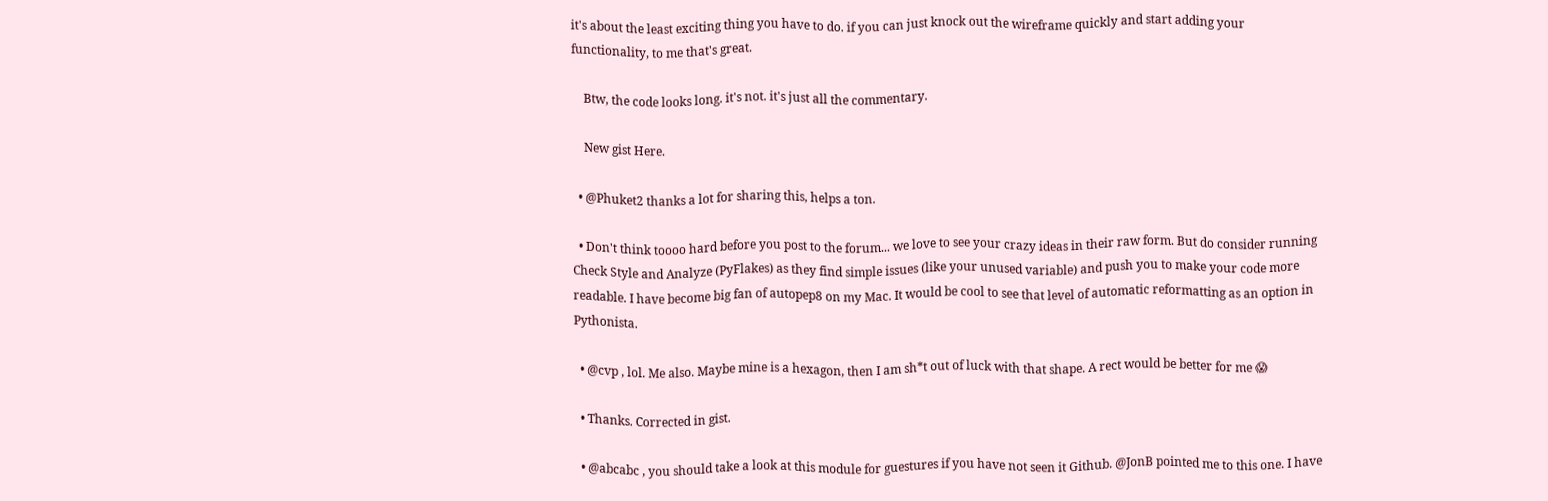it's about the least exciting thing you have to do. if you can just knock out the wireframe quickly and start adding your functionality, to me that's great.

    Btw, the code looks long. it's not. it's just all the commentary.

    New gist Here.

  • @Phuket2 thanks a lot for sharing this, helps a ton.

  • Don't think toooo hard before you post to the forum... we love to see your crazy ideas in their raw form. But do consider running Check Style and Analyze (PyFlakes) as they find simple issues (like your unused variable) and push you to make your code more readable. I have become big fan of autopep8 on my Mac. It would be cool to see that level of automatic reformatting as an option in Pythonista.

  • @cvp , lol. Me also. Maybe mine is a hexagon, then I am sh*t out of luck with that shape. A rect would be better for me 😱

  • Thanks. Corrected in gist.

  • @abcabc , you should take a look at this module for guestures if you have not seen it Github. @JonB pointed me to this one. I have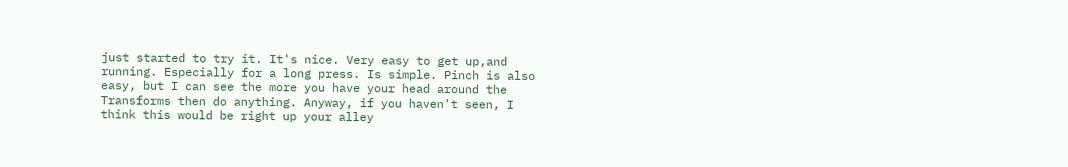just started to try it. It's nice. Very easy to get up,and running. Especially for a long press. Is simple. Pinch is also easy, but I can see the more you have your head around the Transforms then do anything. Anyway, if you haven't seen, I think this would be right up your alley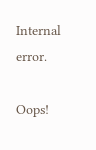Internal error.

Oops!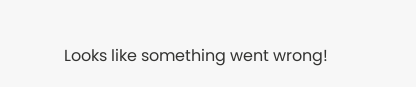Looks like something went wrong!